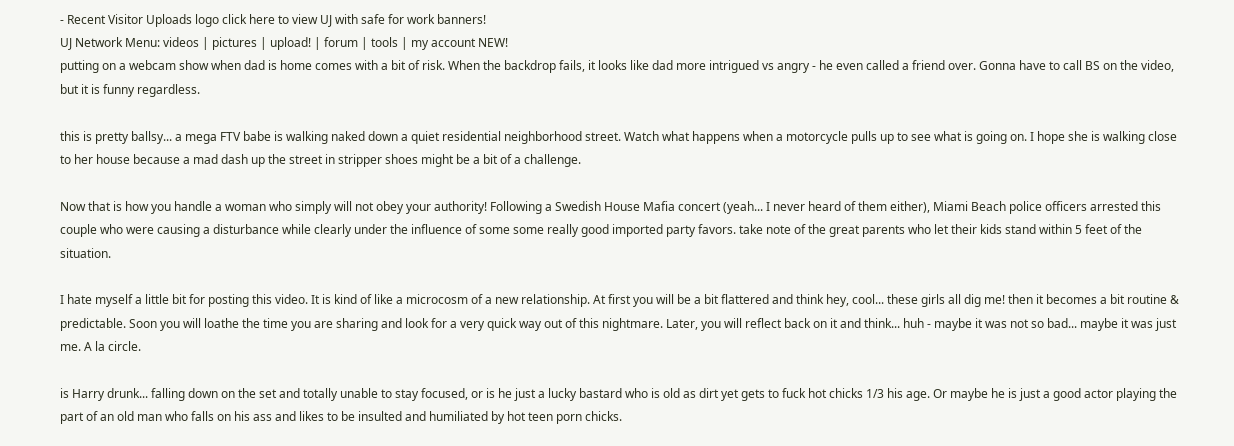- Recent Visitor Uploads logo click here to view UJ with safe for work banners!
UJ Network Menu: videos | pictures | upload! | forum | tools | my account NEW!
putting on a webcam show when dad is home comes with a bit of risk. When the backdrop fails, it looks like dad more intrigued vs angry - he even called a friend over. Gonna have to call BS on the video, but it is funny regardless.

this is pretty ballsy... a mega FTV babe is walking naked down a quiet residential neighborhood street. Watch what happens when a motorcycle pulls up to see what is going on. I hope she is walking close to her house because a mad dash up the street in stripper shoes might be a bit of a challenge.

Now that is how you handle a woman who simply will not obey your authority! Following a Swedish House Mafia concert (yeah... I never heard of them either), Miami Beach police officers arrested this couple who were causing a disturbance while clearly under the influence of some some really good imported party favors. take note of the great parents who let their kids stand within 5 feet of the situation.

I hate myself a little bit for posting this video. It is kind of like a microcosm of a new relationship. At first you will be a bit flattered and think hey, cool... these girls all dig me! then it becomes a bit routine & predictable. Soon you will loathe the time you are sharing and look for a very quick way out of this nightmare. Later, you will reflect back on it and think... huh - maybe it was not so bad... maybe it was just me. A la circle.

is Harry drunk... falling down on the set and totally unable to stay focused, or is he just a lucky bastard who is old as dirt yet gets to fuck hot chicks 1/3 his age. Or maybe he is just a good actor playing the part of an old man who falls on his ass and likes to be insulted and humiliated by hot teen porn chicks.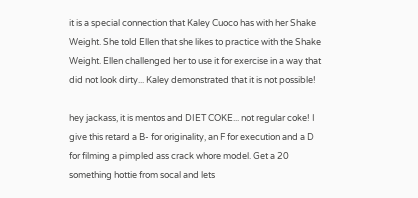it is a special connection that Kaley Cuoco has with her Shake Weight. She told Ellen that she likes to practice with the Shake Weight. Ellen challenged her to use it for exercise in a way that did not look dirty... Kaley demonstrated that it is not possible!

hey jackass, it is mentos and DIET COKE... not regular coke! I give this retard a B- for originality, an F for execution and a D for filming a pimpled ass crack whore model. Get a 20 something hottie from socal and lets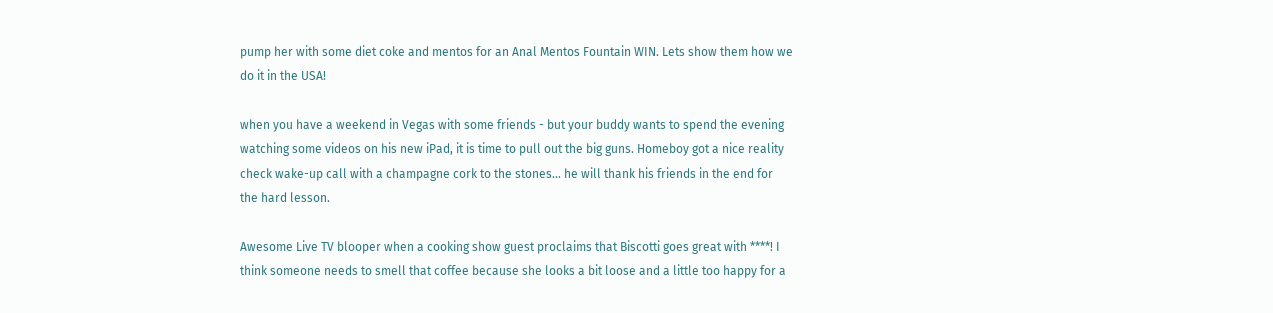pump her with some diet coke and mentos for an Anal Mentos Fountain WIN. Lets show them how we do it in the USA!

when you have a weekend in Vegas with some friends - but your buddy wants to spend the evening watching some videos on his new iPad, it is time to pull out the big guns. Homeboy got a nice reality check wake-up call with a champagne cork to the stones... he will thank his friends in the end for the hard lesson.

Awesome Live TV blooper when a cooking show guest proclaims that Biscotti goes great with ****! I think someone needs to smell that coffee because she looks a bit loose and a little too happy for a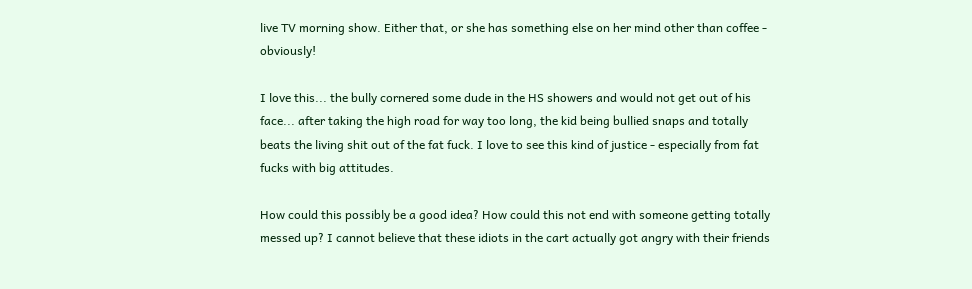live TV morning show. Either that, or she has something else on her mind other than coffee - obviously!

I love this... the bully cornered some dude in the HS showers and would not get out of his face... after taking the high road for way too long, the kid being bullied snaps and totally beats the living shit out of the fat fuck. I love to see this kind of justice - especially from fat fucks with big attitudes.

How could this possibly be a good idea? How could this not end with someone getting totally messed up? I cannot believe that these idiots in the cart actually got angry with their friends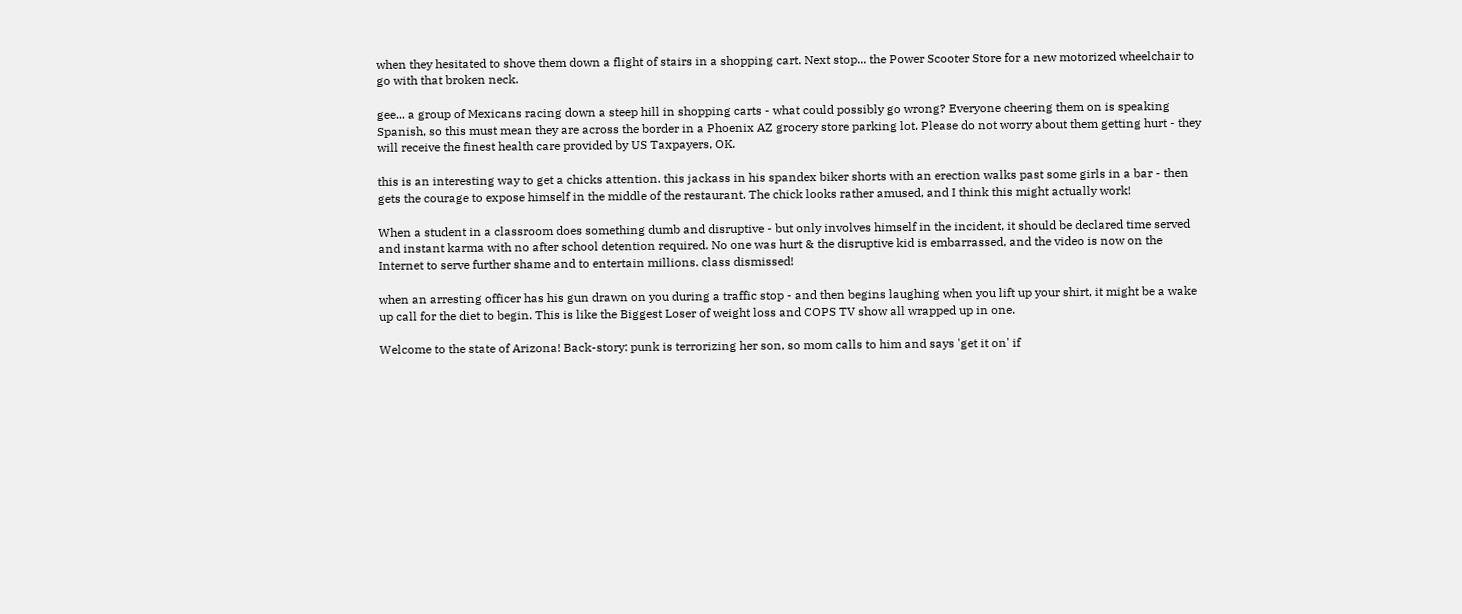when they hesitated to shove them down a flight of stairs in a shopping cart. Next stop... the Power Scooter Store for a new motorized wheelchair to go with that broken neck.

gee... a group of Mexicans racing down a steep hill in shopping carts - what could possibly go wrong? Everyone cheering them on is speaking Spanish, so this must mean they are across the border in a Phoenix AZ grocery store parking lot. Please do not worry about them getting hurt - they will receive the finest health care provided by US Taxpayers, OK.

this is an interesting way to get a chicks attention. this jackass in his spandex biker shorts with an erection walks past some girls in a bar - then gets the courage to expose himself in the middle of the restaurant. The chick looks rather amused, and I think this might actually work!

When a student in a classroom does something dumb and disruptive - but only involves himself in the incident, it should be declared time served and instant karma with no after school detention required. No one was hurt & the disruptive kid is embarrassed, and the video is now on the Internet to serve further shame and to entertain millions. class dismissed!

when an arresting officer has his gun drawn on you during a traffic stop - and then begins laughing when you lift up your shirt, it might be a wake up call for the diet to begin. This is like the Biggest Loser of weight loss and COPS TV show all wrapped up in one.

Welcome to the state of Arizona! Back-story: punk is terrorizing her son, so mom calls to him and says 'get it on' if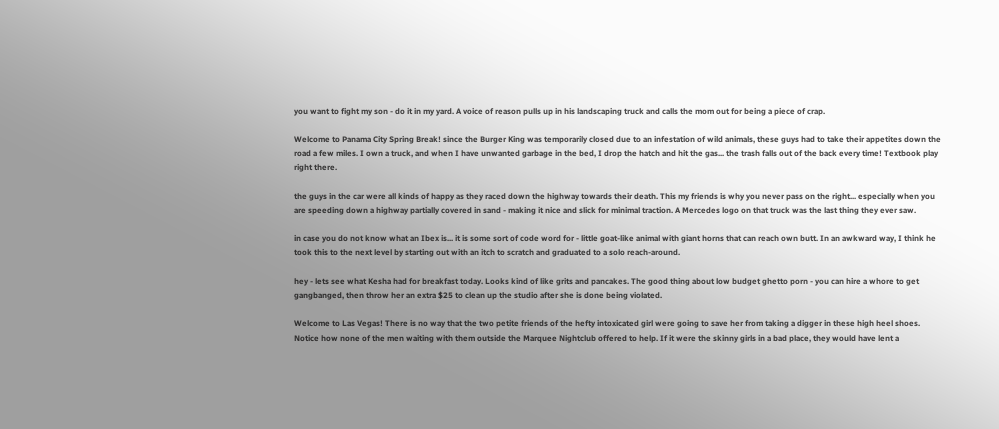you want to fight my son - do it in my yard. A voice of reason pulls up in his landscaping truck and calls the mom out for being a piece of crap.

Welcome to Panama City Spring Break! since the Burger King was temporarily closed due to an infestation of wild animals, these guys had to take their appetites down the road a few miles. I own a truck, and when I have unwanted garbage in the bed, I drop the hatch and hit the gas... the trash falls out of the back every time! Textbook play right there.

the guys in the car were all kinds of happy as they raced down the highway towards their death. This my friends is why you never pass on the right... especially when you are speeding down a highway partially covered in sand - making it nice and slick for minimal traction. A Mercedes logo on that truck was the last thing they ever saw.

in case you do not know what an Ibex is... it is some sort of code word for - little goat-like animal with giant horns that can reach own butt. In an awkward way, I think he took this to the next level by starting out with an itch to scratch and graduated to a solo reach-around.

hey - lets see what Kesha had for breakfast today. Looks kind of like grits and pancakes. The good thing about low budget ghetto porn - you can hire a whore to get gangbanged, then throw her an extra $25 to clean up the studio after she is done being violated.

Welcome to Las Vegas! There is no way that the two petite friends of the hefty intoxicated girl were going to save her from taking a digger in these high heel shoes. Notice how none of the men waiting with them outside the Marquee Nightclub offered to help. If it were the skinny girls in a bad place, they would have lent a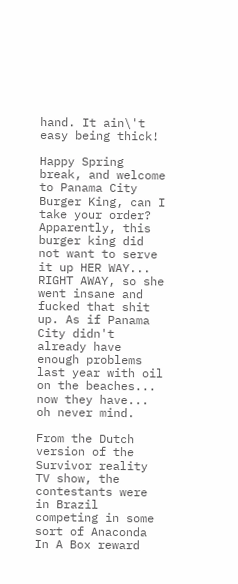hand. It ain\'t easy being thick!

Happy Spring break, and welcome to Panama City Burger King, can I take your order? Apparently, this burger king did not want to serve it up HER WAY... RIGHT AWAY, so she went insane and fucked that shit up. As if Panama City didn't already have enough problems last year with oil on the beaches... now they have... oh never mind.

From the Dutch version of the Survivor reality TV show, the contestants were in Brazil competing in some sort of Anaconda In A Box reward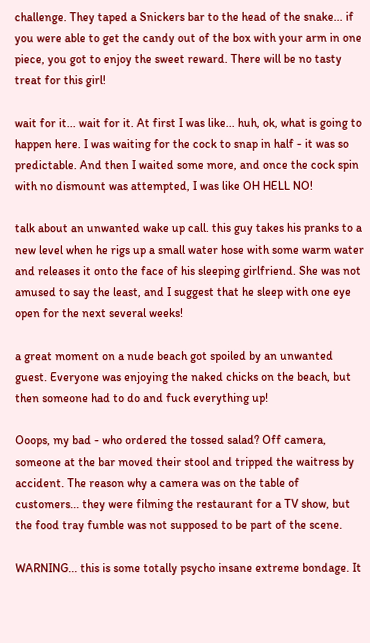challenge. They taped a Snickers bar to the head of the snake... if you were able to get the candy out of the box with your arm in one piece, you got to enjoy the sweet reward. There will be no tasty treat for this girl!

wait for it... wait for it. At first I was like... huh, ok, what is going to happen here. I was waiting for the cock to snap in half - it was so predictable. And then I waited some more, and once the cock spin with no dismount was attempted, I was like OH HELL NO!

talk about an unwanted wake up call. this guy takes his pranks to a new level when he rigs up a small water hose with some warm water and releases it onto the face of his sleeping girlfriend. She was not amused to say the least, and I suggest that he sleep with one eye open for the next several weeks!

a great moment on a nude beach got spoiled by an unwanted guest. Everyone was enjoying the naked chicks on the beach, but then someone had to do and fuck everything up!

Ooops, my bad - who ordered the tossed salad? Off camera, someone at the bar moved their stool and tripped the waitress by accident. The reason why a camera was on the table of customers... they were filming the restaurant for a TV show, but the food tray fumble was not supposed to be part of the scene.

WARNING... this is some totally psycho insane extreme bondage. It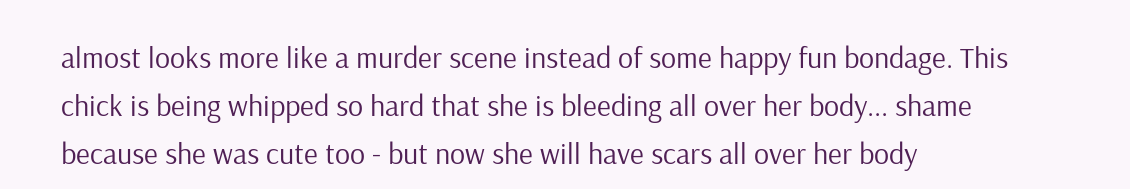almost looks more like a murder scene instead of some happy fun bondage. This chick is being whipped so hard that she is bleeding all over her body... shame because she was cute too - but now she will have scars all over her body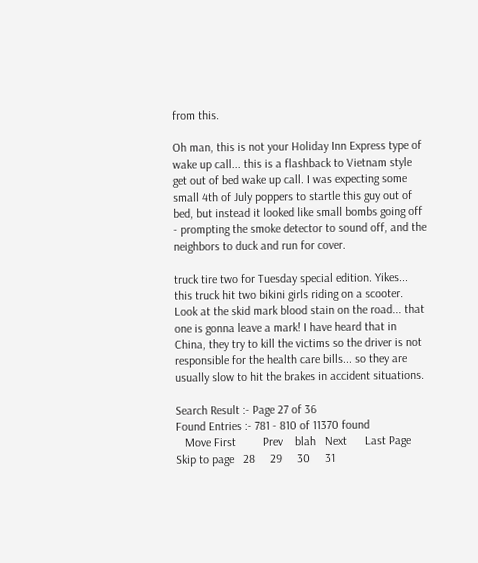from this.

Oh man, this is not your Holiday Inn Express type of wake up call... this is a flashback to Vietnam style get out of bed wake up call. I was expecting some small 4th of July poppers to startle this guy out of bed, but instead it looked like small bombs going off - prompting the smoke detector to sound off, and the neighbors to duck and run for cover.

truck tire two for Tuesday special edition. Yikes... this truck hit two bikini girls riding on a scooter. Look at the skid mark blood stain on the road... that one is gonna leave a mark! I have heard that in China, they try to kill the victims so the driver is not responsible for the health care bills... so they are usually slow to hit the brakes in accident situations.

Search Result :- Page 27 of 36
Found Entries :- 781 - 810 of 11370 found
   Move First         Prev    blah   Next      Last Page
Skip to page   28     29     30     31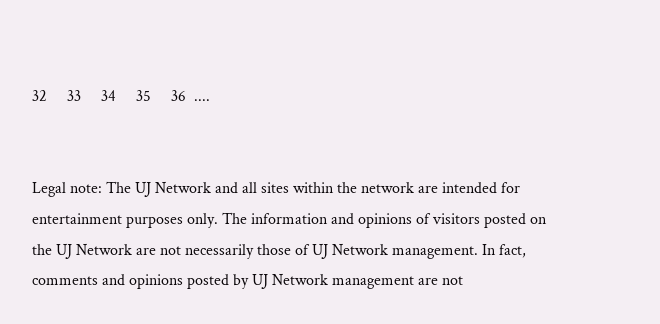32     33     34     35     36  ....


Legal note: The UJ Network and all sites within the network are intended for entertainment purposes only. The information and opinions of visitors posted on the UJ Network are not necessarily those of UJ Network management. In fact, comments and opinions posted by UJ Network management are not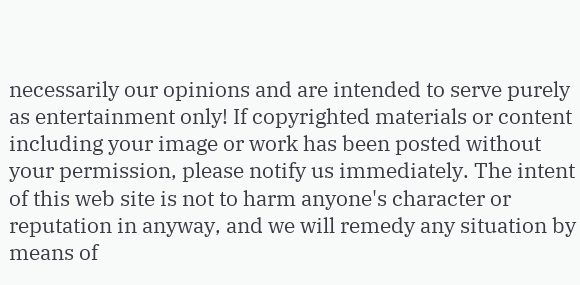necessarily our opinions and are intended to serve purely as entertainment only! If copyrighted materials or content including your image or work has been posted without your permission, please notify us immediately. The intent of this web site is not to harm anyone's character or reputation in anyway, and we will remedy any situation by means of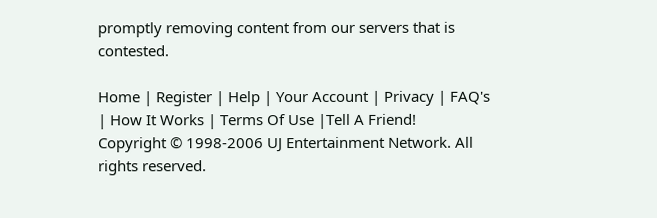promptly removing content from our servers that is contested.

Home | Register | Help | Your Account | Privacy | FAQ's | How It Works | Terms Of Use |Tell A Friend!
Copyright © 1998-2006 UJ Entertainment Network. All rights reserved.